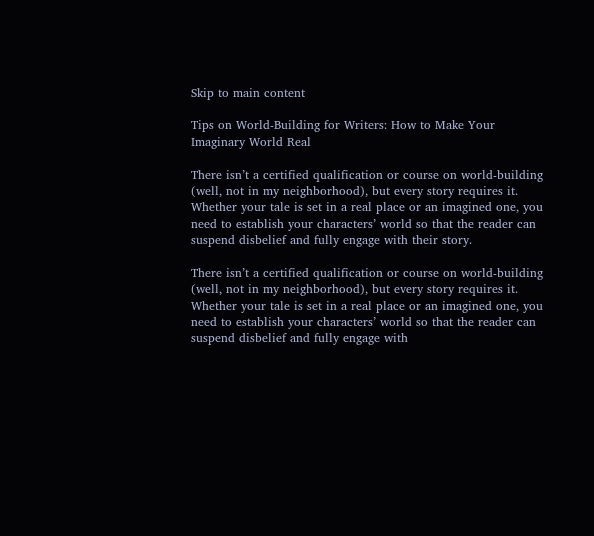Skip to main content

Tips on World-Building for Writers: How to Make Your Imaginary World Real

There isn’t a certified qualification or course on world-building (well, not in my neighborhood), but every story requires it. Whether your tale is set in a real place or an imagined one, you need to establish your characters’ world so that the reader can suspend disbelief and fully engage with their story.

There isn’t a certified qualification or course on world-building (well, not in my neighborhood), but every story requires it. Whether your tale is set in a real place or an imagined one, you need to establish your characters’ world so that the reader can suspend disbelief and fully engage with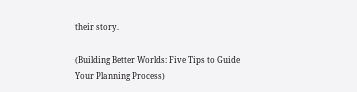their story.

(Building Better Worlds: Five Tips to Guide Your Planning Process)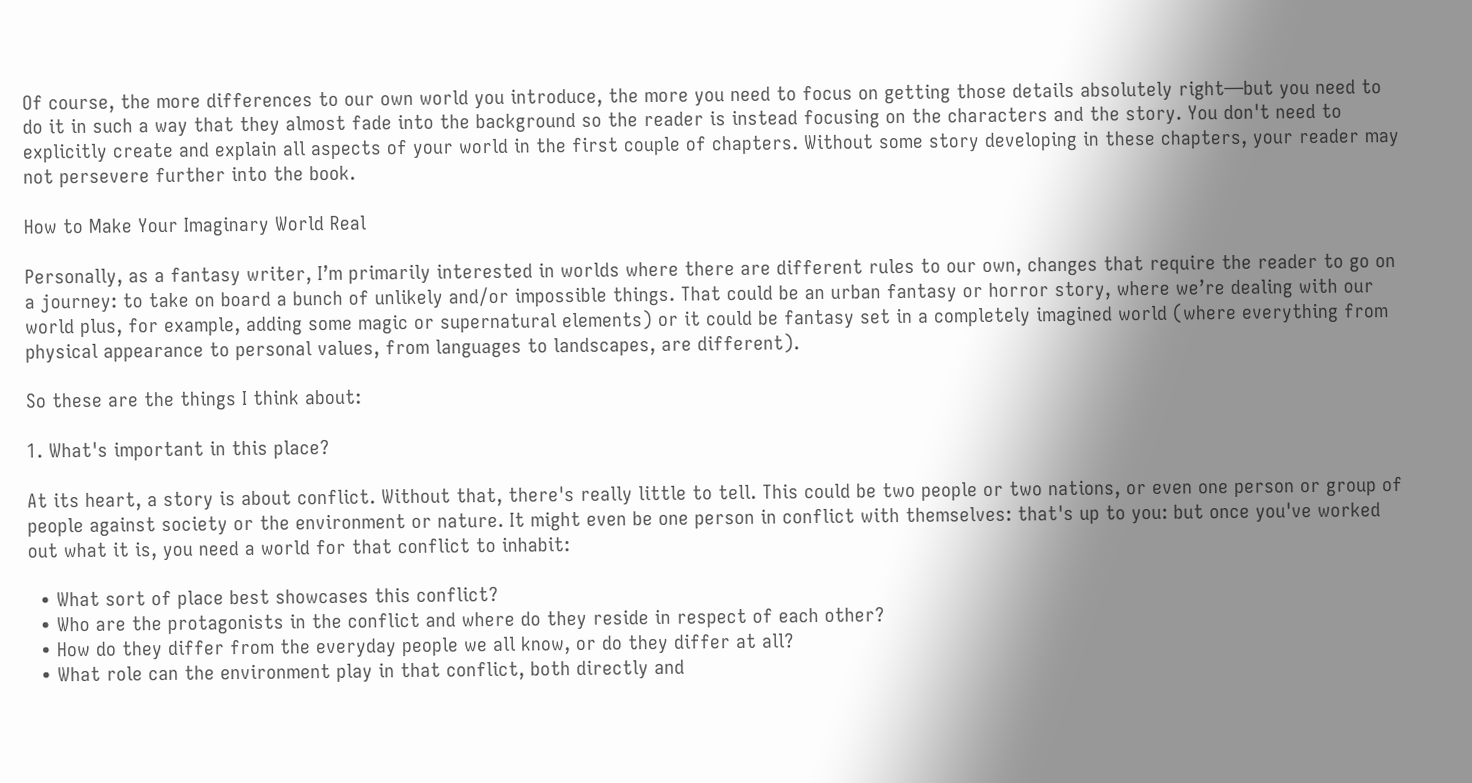Of course, the more differences to our own world you introduce, the more you need to focus on getting those details absolutely right—but you need to do it in such a way that they almost fade into the background so the reader is instead focusing on the characters and the story. You don't need to explicitly create and explain all aspects of your world in the first couple of chapters. Without some story developing in these chapters, your reader may not persevere further into the book.

How to Make Your Imaginary World Real

Personally, as a fantasy writer, I’m primarily interested in worlds where there are different rules to our own, changes that require the reader to go on a journey: to take on board a bunch of unlikely and/or impossible things. That could be an urban fantasy or horror story, where we’re dealing with our world plus, for example, adding some magic or supernatural elements) or it could be fantasy set in a completely imagined world (where everything from physical appearance to personal values, from languages to landscapes, are different).

So these are the things I think about:

1. What's important in this place?

At its heart, a story is about conflict. Without that, there's really little to tell. This could be two people or two nations, or even one person or group of people against society or the environment or nature. It might even be one person in conflict with themselves: that's up to you: but once you've worked out what it is, you need a world for that conflict to inhabit:

  • What sort of place best showcases this conflict?
  • Who are the protagonists in the conflict and where do they reside in respect of each other?
  • How do they differ from the everyday people we all know, or do they differ at all?
  • What role can the environment play in that conflict, both directly and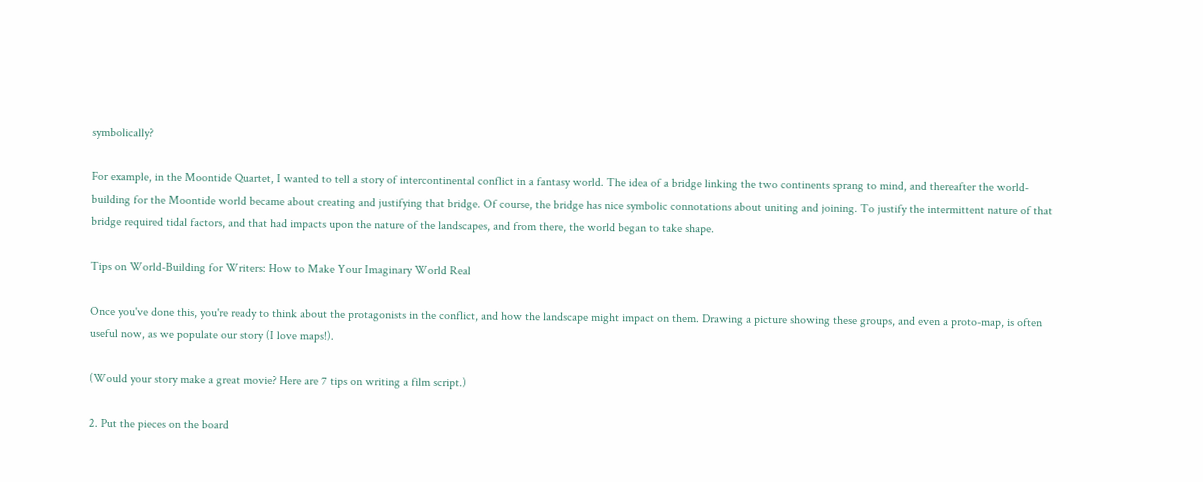symbolically?

For example, in the Moontide Quartet, I wanted to tell a story of intercontinental conflict in a fantasy world. The idea of a bridge linking the two continents sprang to mind, and thereafter the world-building for the Moontide world became about creating and justifying that bridge. Of course, the bridge has nice symbolic connotations about uniting and joining. To justify the intermittent nature of that bridge required tidal factors, and that had impacts upon the nature of the landscapes, and from there, the world began to take shape.

Tips on World-Building for Writers: How to Make Your Imaginary World Real

Once you've done this, you're ready to think about the protagonists in the conflict, and how the landscape might impact on them. Drawing a picture showing these groups, and even a proto-map, is often useful now, as we populate our story (I love maps!).

(Would your story make a great movie? Here are 7 tips on writing a film script.)

2. Put the pieces on the board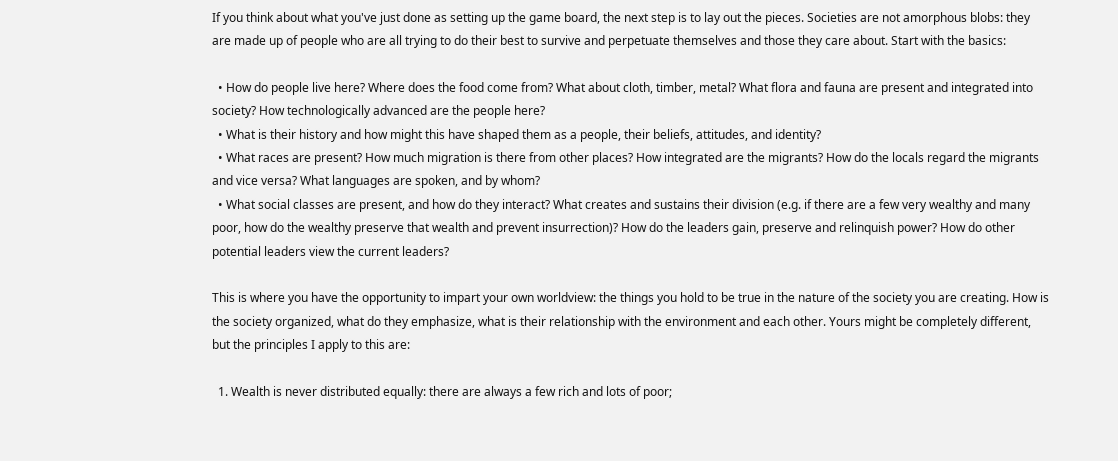If you think about what you've just done as setting up the game board, the next step is to lay out the pieces. Societies are not amorphous blobs: they are made up of people who are all trying to do their best to survive and perpetuate themselves and those they care about. Start with the basics:

  • How do people live here? Where does the food come from? What about cloth, timber, metal? What flora and fauna are present and integrated into society? How technologically advanced are the people here?
  • What is their history and how might this have shaped them as a people, their beliefs, attitudes, and identity?
  • What races are present? How much migration is there from other places? How integrated are the migrants? How do the locals regard the migrants and vice versa? What languages are spoken, and by whom?
  • What social classes are present, and how do they interact? What creates and sustains their division (e.g. if there are a few very wealthy and many poor, how do the wealthy preserve that wealth and prevent insurrection)? How do the leaders gain, preserve and relinquish power? How do other potential leaders view the current leaders?

This is where you have the opportunity to impart your own worldview: the things you hold to be true in the nature of the society you are creating. How is the society organized, what do they emphasize, what is their relationship with the environment and each other. Yours might be completely different, but the principles I apply to this are:

  1. Wealth is never distributed equally: there are always a few rich and lots of poor;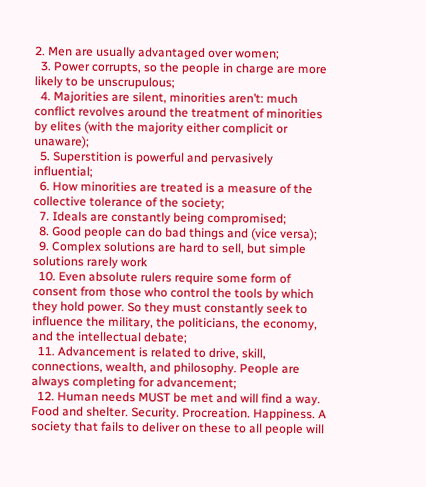2. Men are usually advantaged over women;
  3. Power corrupts, so the people in charge are more likely to be unscrupulous;
  4. Majorities are silent, minorities aren’t: much conflict revolves around the treatment of minorities by elites (with the majority either complicit or unaware);
  5. Superstition is powerful and pervasively influential;
  6. How minorities are treated is a measure of the collective tolerance of the society;
  7. Ideals are constantly being compromised;
  8. Good people can do bad things and (vice versa);
  9. Complex solutions are hard to sell, but simple solutions rarely work
  10. Even absolute rulers require some form of consent from those who control the tools by which they hold power. So they must constantly seek to influence the military, the politicians, the economy, and the intellectual debate;
  11. Advancement is related to drive, skill, connections, wealth, and philosophy. People are always completing for advancement;
  12. Human needs MUST be met and will find a way. Food and shelter. Security. Procreation. Happiness. A society that fails to deliver on these to all people will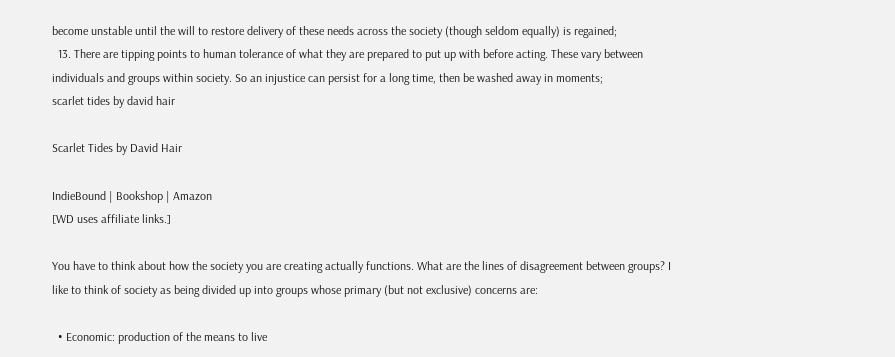become unstable until the will to restore delivery of these needs across the society (though seldom equally) is regained;
  13. There are tipping points to human tolerance of what they are prepared to put up with before acting. These vary between individuals and groups within society. So an injustice can persist for a long time, then be washed away in moments;
scarlet tides by david hair

Scarlet Tides by David Hair

IndieBound | Bookshop | Amazon
[WD uses affiliate links.]

You have to think about how the society you are creating actually functions. What are the lines of disagreement between groups? I like to think of society as being divided up into groups whose primary (but not exclusive) concerns are:

  • Economic: production of the means to live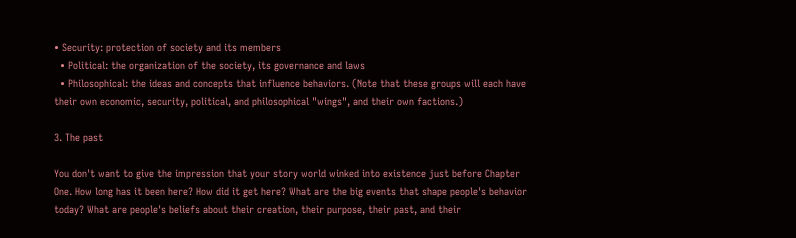• Security: protection of society and its members
  • Political: the organization of the society, its governance and laws
  • Philosophical: the ideas and concepts that influence behaviors. (Note that these groups will each have their own economic, security, political, and philosophical "wings", and their own factions.)

3. The past

You don't want to give the impression that your story world winked into existence just before Chapter One. How long has it been here? How did it get here? What are the big events that shape people's behavior today? What are people's beliefs about their creation, their purpose, their past, and their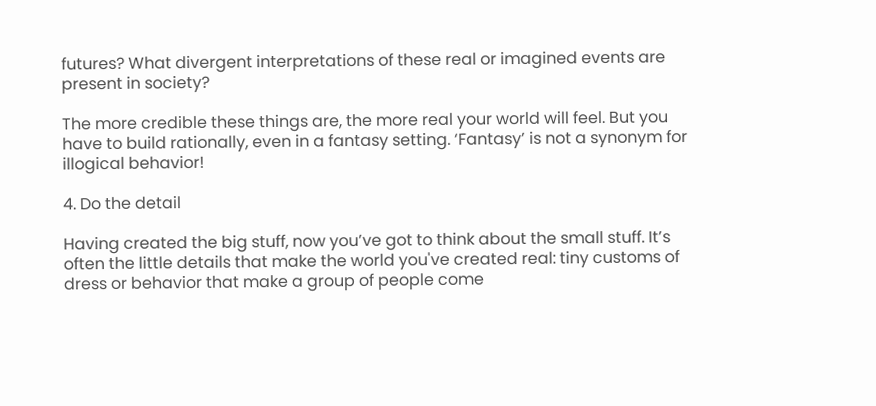futures? What divergent interpretations of these real or imagined events are present in society?

The more credible these things are, the more real your world will feel. But you have to build rationally, even in a fantasy setting. ‘Fantasy’ is not a synonym for illogical behavior!

4. Do the detail

Having created the big stuff, now you’ve got to think about the small stuff. It’s often the little details that make the world you've created real: tiny customs of dress or behavior that make a group of people come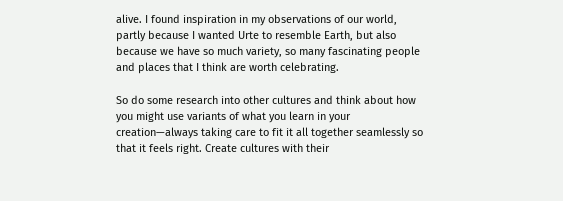alive. I found inspiration in my observations of our world, partly because I wanted Urte to resemble Earth, but also because we have so much variety, so many fascinating people and places that I think are worth celebrating.

So do some research into other cultures and think about how you might use variants of what you learn in your creation—always taking care to fit it all together seamlessly so that it feels right. Create cultures with their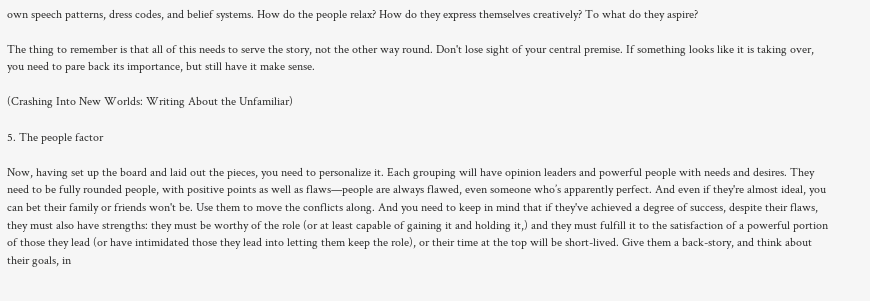own speech patterns, dress codes, and belief systems. How do the people relax? How do they express themselves creatively? To what do they aspire?

The thing to remember is that all of this needs to serve the story, not the other way round. Don't lose sight of your central premise. If something looks like it is taking over, you need to pare back its importance, but still have it make sense.

(Crashing Into New Worlds: Writing About the Unfamiliar)

5. The people factor

Now, having set up the board and laid out the pieces, you need to personalize it. Each grouping will have opinion leaders and powerful people with needs and desires. They need to be fully rounded people, with positive points as well as flaws—people are always flawed, even someone who’s apparently perfect. And even if they're almost ideal, you can bet their family or friends won't be. Use them to move the conflicts along. And you need to keep in mind that if they've achieved a degree of success, despite their flaws, they must also have strengths: they must be worthy of the role (or at least capable of gaining it and holding it,) and they must fulfill it to the satisfaction of a powerful portion of those they lead (or have intimidated those they lead into letting them keep the role), or their time at the top will be short-lived. Give them a back-story, and think about their goals, in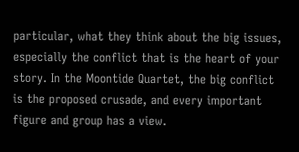particular, what they think about the big issues, especially the conflict that is the heart of your story. In the Moontide Quartet, the big conflict is the proposed crusade, and every important figure and group has a view.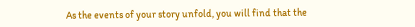As the events of your story unfold, you will find that the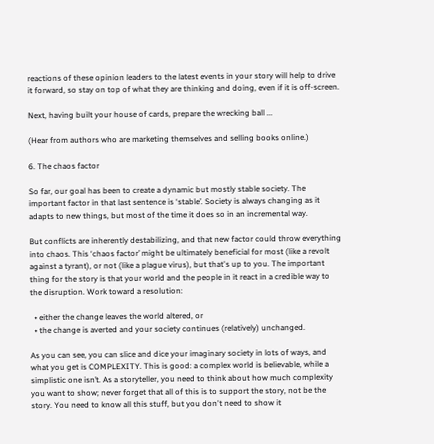reactions of these opinion leaders to the latest events in your story will help to drive it forward, so stay on top of what they are thinking and doing, even if it is off-screen.

Next, having built your house of cards, prepare the wrecking ball ...

(Hear from authors who are marketing themselves and selling books online.)

6. The chaos factor

So far, our goal has been to create a dynamic but mostly stable society. The important factor in that last sentence is ‘stable’. Society is always changing as it adapts to new things, but most of the time it does so in an incremental way.

But conflicts are inherently destabilizing, and that new factor could throw everything into chaos. This ‘chaos factor’ might be ultimately beneficial for most (like a revolt against a tyrant), or not (like a plague virus), but that's up to you. The important thing for the story is that your world and the people in it react in a credible way to the disruption. Work toward a resolution:

  • either the change leaves the world altered, or
  • the change is averted and your society continues (relatively) unchanged.

As you can see, you can slice and dice your imaginary society in lots of ways, and what you get is COMPLEXITY. This is good: a complex world is believable, while a simplistic one isn’t. As a storyteller, you need to think about how much complexity you want to show; never forget that all of this is to support the story, not be the story. You need to know all this stuff, but you don't need to show it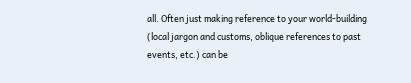all. Often just making reference to your world-building (local jargon and customs, oblique references to past events, etc.) can be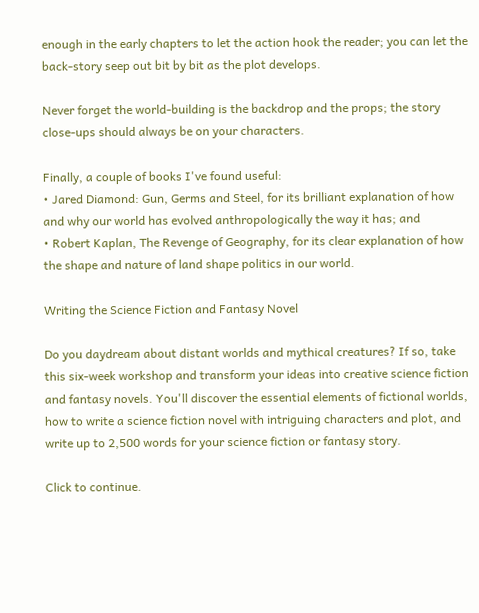enough in the early chapters to let the action hook the reader; you can let the back-story seep out bit by bit as the plot develops.

Never forget the world-building is the backdrop and the props; the story close-ups should always be on your characters.

Finally, a couple of books I've found useful:
• Jared Diamond: Gun, Germs and Steel, for its brilliant explanation of how and why our world has evolved anthropologically the way it has; and
• Robert Kaplan, The Revenge of Geography, for its clear explanation of how the shape and nature of land shape politics in our world.

Writing the Science Fiction and Fantasy Novel

Do you daydream about distant worlds and mythical creatures? If so, take this six-week workshop and transform your ideas into creative science fiction and fantasy novels. You'll discover the essential elements of fictional worlds, how to write a science fiction novel with intriguing characters and plot, and write up to 2,500 words for your science fiction or fantasy story.

Click to continue.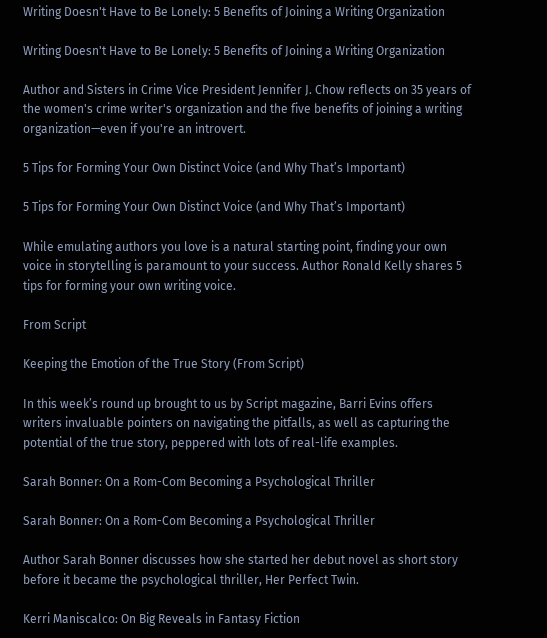Writing Doesn't Have to Be Lonely: 5 Benefits of Joining a Writing Organization

Writing Doesn't Have to Be Lonely: 5 Benefits of Joining a Writing Organization

Author and Sisters in Crime Vice President Jennifer J. Chow reflects on 35 years of the women's crime writer's organization and the five benefits of joining a writing organization—even if you're an introvert.

5 Tips for Forming Your Own Distinct Voice (and Why That’s Important)

5 Tips for Forming Your Own Distinct Voice (and Why That’s Important)

While emulating authors you love is a natural starting point, finding your own voice in storytelling is paramount to your success. Author Ronald Kelly shares 5 tips for forming your own writing voice.

From Script

Keeping the Emotion of the True Story (From Script)

In this week’s round up brought to us by Script magazine, Barri Evins offers writers invaluable pointers on navigating the pitfalls, as well as capturing the potential of the true story, peppered with lots of real-life examples.

Sarah Bonner: On a Rom-Com Becoming a Psychological Thriller

Sarah Bonner: On a Rom-Com Becoming a Psychological Thriller

Author Sarah Bonner discusses how she started her debut novel as short story before it became the psychological thriller, Her Perfect Twin.

Kerri Maniscalco: On Big Reveals in Fantasy Fiction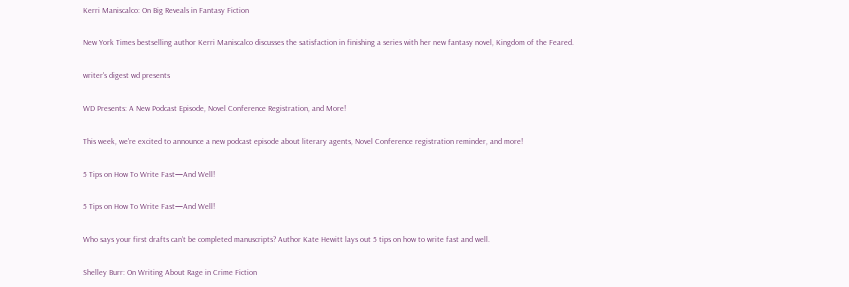Kerri Maniscalco: On Big Reveals in Fantasy Fiction

New York Times bestselling author Kerri Maniscalco discusses the satisfaction in finishing a series with her new fantasy novel, Kingdom of the Feared.

writer's digest wd presents

WD Presents: A New Podcast Episode, Novel Conference Registration, and More!

This week, we're excited to announce a new podcast episode about literary agents, Novel Conference registration reminder, and more!

5 Tips on How To Write Fast—And Well!

5 Tips on How To Write Fast—And Well!

Who says your first drafts can’t be completed manuscripts? Author Kate Hewitt lays out 5 tips on how to write fast and well.

Shelley Burr: On Writing About Rage in Crime Fiction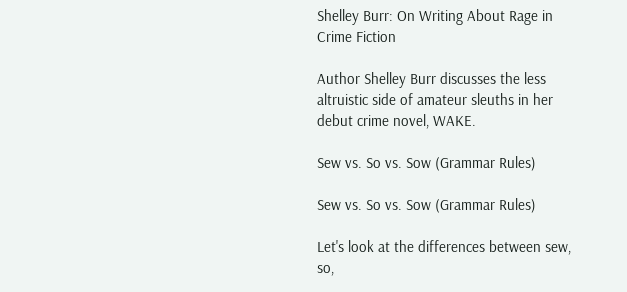Shelley Burr: On Writing About Rage in Crime Fiction

Author Shelley Burr discusses the less altruistic side of amateur sleuths in her debut crime novel, WAKE.

Sew vs. So vs. Sow (Grammar Rules)

Sew vs. So vs. Sow (Grammar Rules)

Let's look at the differences between sew, so,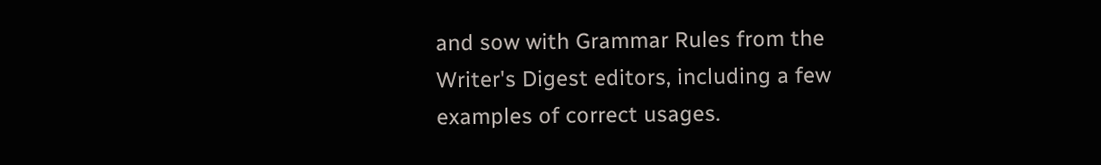and sow with Grammar Rules from the Writer's Digest editors, including a few examples of correct usages.